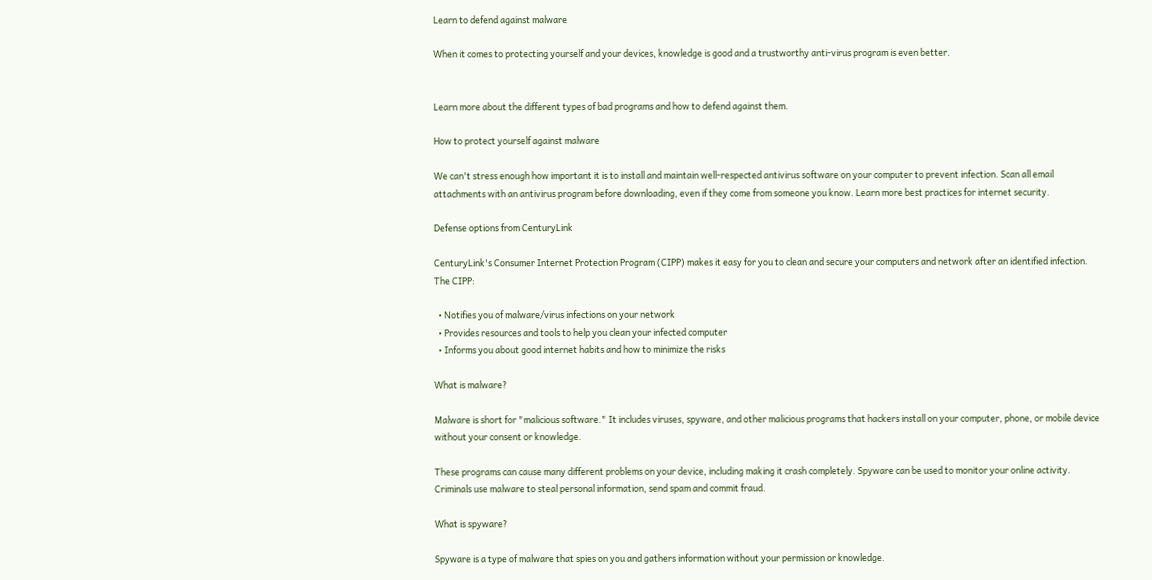Learn to defend against malware

When it comes to protecting yourself and your devices, knowledge is good and a trustworthy anti-virus program is even better.


Learn more about the different types of bad programs and how to defend against them.

How to protect yourself against malware

We can't stress enough how important it is to install and maintain well-respected antivirus software on your computer to prevent infection. Scan all email attachments with an antivirus program before downloading, even if they come from someone you know. Learn more best practices for internet security.

Defense options from CenturyLink

CenturyLink's Consumer Internet Protection Program (CIPP) makes it easy for you to clean and secure your computers and network after an identified infection. The CIPP:

  • Notifies you of malware/virus infections on your network
  • Provides resources and tools to help you clean your infected computer
  • Informs you about good internet habits and how to minimize the risks

What is malware?

Malware is short for "malicious software." It includes viruses, spyware, and other malicious programs that hackers install on your computer, phone, or mobile device without your consent or knowledge.

These programs can cause many different problems on your device, including making it crash completely. Spyware can be used to monitor your online activity. Criminals use malware to steal personal information, send spam and commit fraud.

What is spyware?

Spyware is a type of malware that spies on you and gathers information without your permission or knowledge.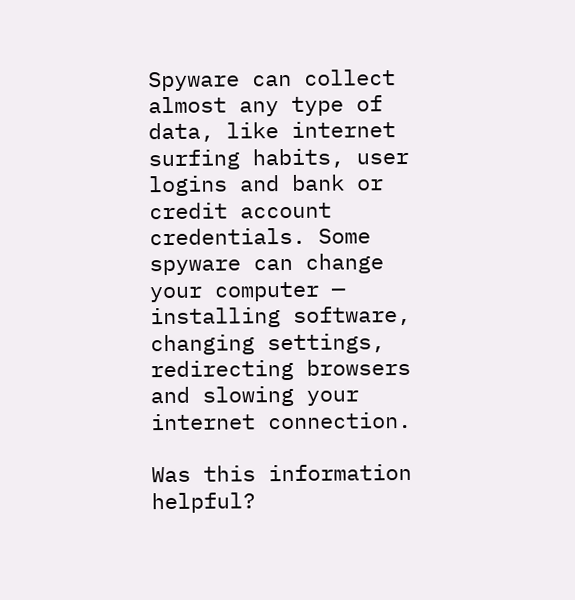Spyware can collect almost any type of data, like internet surfing habits, user logins and bank or credit account credentials. Some spyware can change your computer — installing software, changing settings, redirecting browsers and slowing your internet connection.

Was this information helpful?